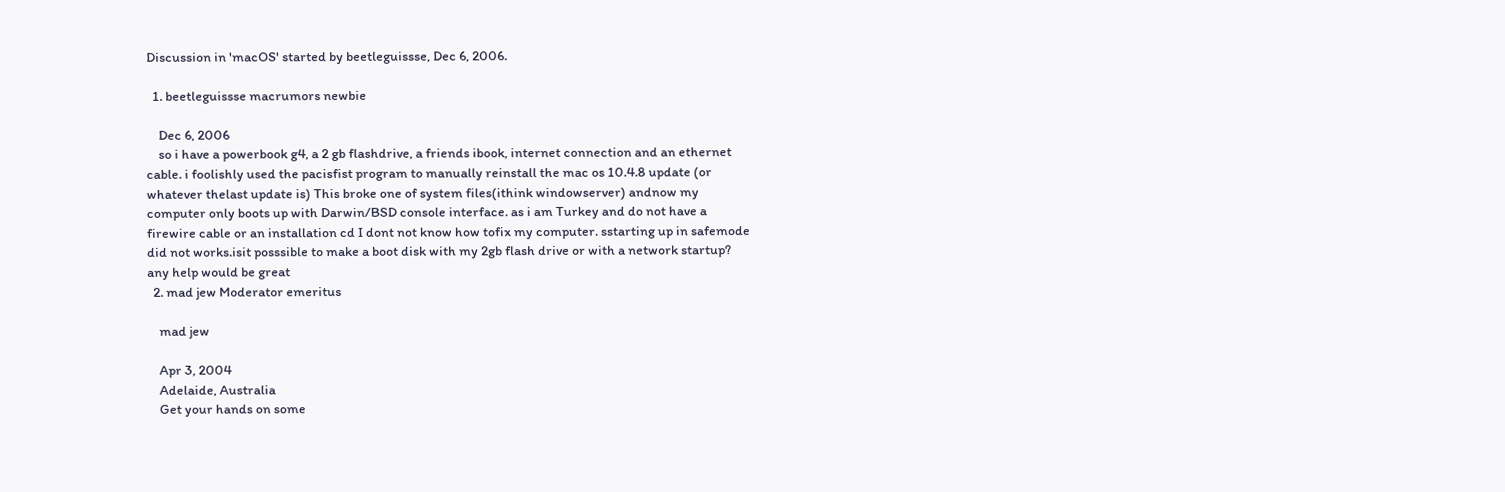Discussion in 'macOS' started by beetleguissse, Dec 6, 2006.

  1. beetleguissse macrumors newbie

    Dec 6, 2006
    so i have a powerbook g4, a 2 gb flashdrive, a friends ibook, internet connection and an ethernet cable. i foolishly used the pacisfist program to manually reinstall the mac os 10.4.8 update (or whatever thelast update is) This broke one of system files(ithink windowserver) andnow my computer only boots up with Darwin/BSD console interface. as i am Turkey and do not have a firewire cable or an installation cd I dont not know how tofix my computer. sstarting up in safemode did not works.isit posssible to make a boot disk with my 2gb flash drive or with a network startup? any help would be great
  2. mad jew Moderator emeritus

    mad jew

    Apr 3, 2004
    Adelaide, Australia
    Get your hands on some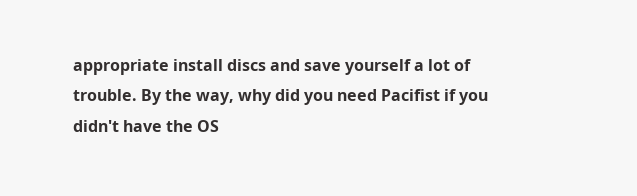appropriate install discs and save yourself a lot of trouble. By the way, why did you need Pacifist if you didn't have the OS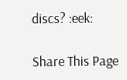discs? :eek:

Share This Page